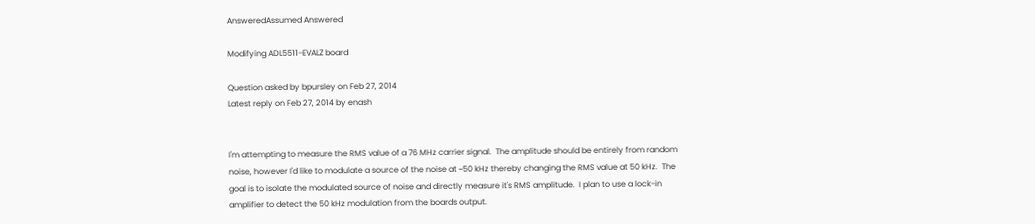AnsweredAssumed Answered

Modifying ADL5511-EVALZ board

Question asked by bpursley on Feb 27, 2014
Latest reply on Feb 27, 2014 by enash


I'm attempting to measure the RMS value of a 76 MHz carrier signal.  The amplitude should be entirely from random noise, however I'd like to modulate a source of the noise at ~50 kHz thereby changing the RMS value at 50 kHz.  The goal is to isolate the modulated source of noise and directly measure it's RMS amplitude.  I plan to use a lock-in amplifier to detect the 50 kHz modulation from the boards output.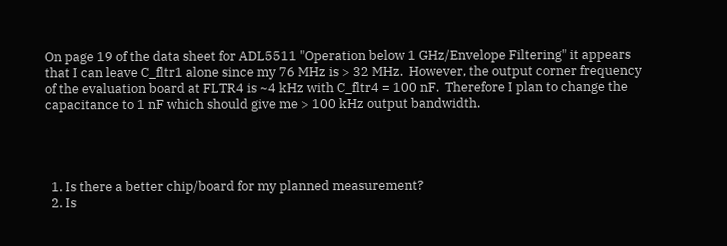On page 19 of the data sheet for ADL5511 "Operation below 1 GHz/Envelope Filtering" it appears that I can leave C_fltr1 alone since my 76 MHz is > 32 MHz.  However, the output corner frequency of the evaluation board at FLTR4 is ~4 kHz with C_fltr4 = 100 nF.  Therefore I plan to change the capacitance to 1 nF which should give me > 100 kHz output bandwidth.




  1. Is there a better chip/board for my planned measurement?
  2. Is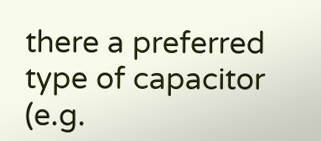there a preferred type of capacitor (e.g.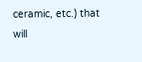ceramic, etc.) that will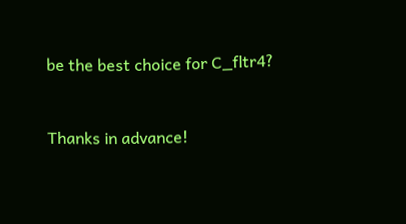be the best choice for C_fltr4?


Thanks in advance!